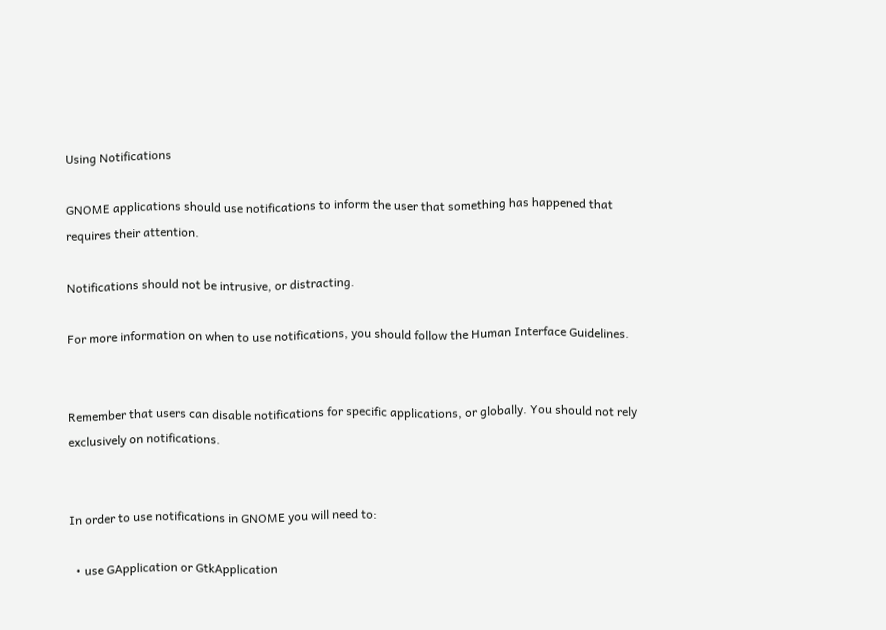Using Notifications

GNOME applications should use notifications to inform the user that something has happened that requires their attention.

Notifications should not be intrusive, or distracting.

For more information on when to use notifications, you should follow the Human Interface Guidelines.


Remember that users can disable notifications for specific applications, or globally. You should not rely exclusively on notifications.


In order to use notifications in GNOME you will need to:

  • use GApplication or GtkApplication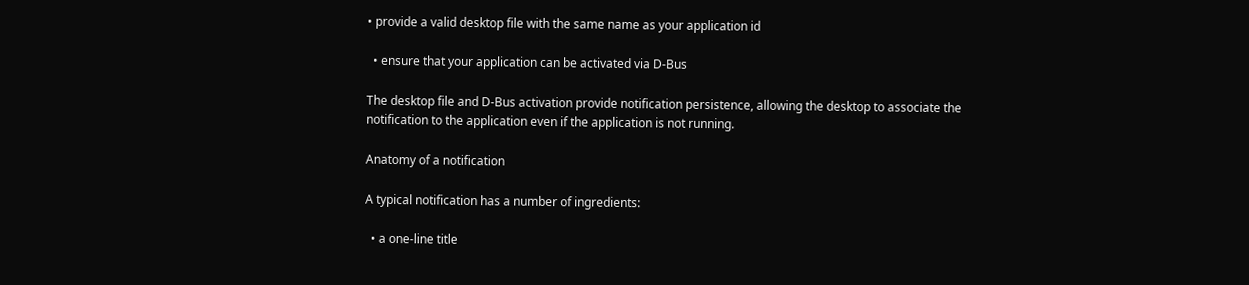• provide a valid desktop file with the same name as your application id

  • ensure that your application can be activated via D-Bus

The desktop file and D-Bus activation provide notification persistence, allowing the desktop to associate the notification to the application even if the application is not running.

Anatomy of a notification

A typical notification has a number of ingredients:

  • a one-line title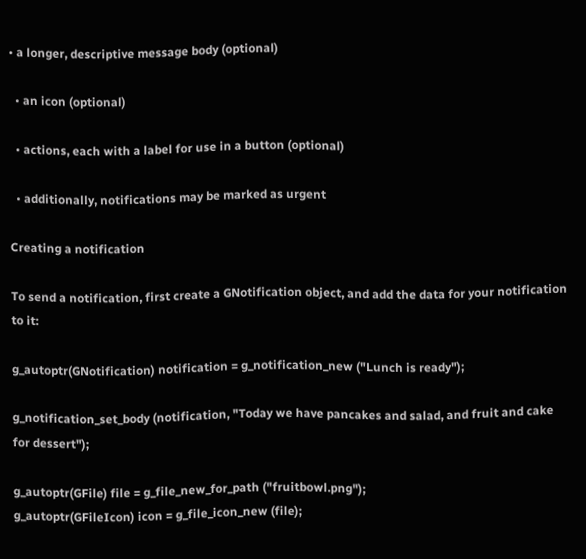• a longer, descriptive message body (optional)

  • an icon (optional)

  • actions, each with a label for use in a button (optional)

  • additionally, notifications may be marked as urgent

Creating a notification

To send a notification, first create a GNotification object, and add the data for your notification to it:

g_autoptr(GNotification) notification = g_notification_new ("Lunch is ready");

g_notification_set_body (notification, "Today we have pancakes and salad, and fruit and cake for dessert");

g_autoptr(GFile) file = g_file_new_for_path ("fruitbowl.png");
g_autoptr(GFileIcon) icon = g_file_icon_new (file);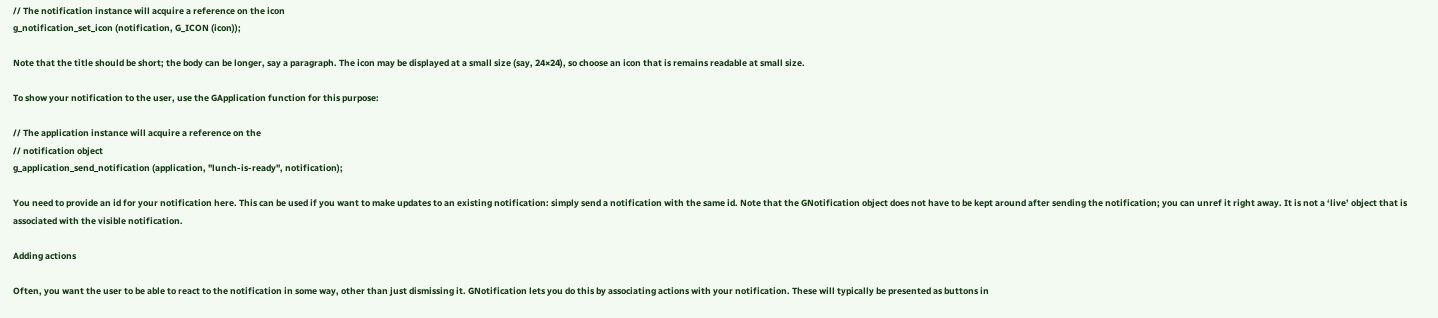// The notification instance will acquire a reference on the icon
g_notification_set_icon (notification, G_ICON (icon));

Note that the title should be short; the body can be longer, say a paragraph. The icon may be displayed at a small size (say, 24×24), so choose an icon that is remains readable at small size.

To show your notification to the user, use the GApplication function for this purpose:

// The application instance will acquire a reference on the
// notification object
g_application_send_notification (application, "lunch-is-ready", notification);

You need to provide an id for your notification here. This can be used if you want to make updates to an existing notification: simply send a notification with the same id. Note that the GNotification object does not have to be kept around after sending the notification; you can unref it right away. It is not a ‘live’ object that is associated with the visible notification.

Adding actions

Often, you want the user to be able to react to the notification in some way, other than just dismissing it. GNotification lets you do this by associating actions with your notification. These will typically be presented as buttons in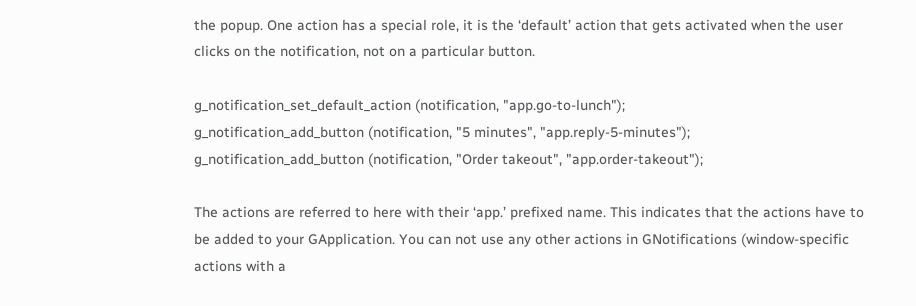the popup. One action has a special role, it is the ‘default’ action that gets activated when the user clicks on the notification, not on a particular button.

g_notification_set_default_action (notification, "app.go-to-lunch");
g_notification_add_button (notification, "5 minutes", "app.reply-5-minutes");
g_notification_add_button (notification, "Order takeout", "app.order-takeout");

The actions are referred to here with their ‘app.’ prefixed name. This indicates that the actions have to be added to your GApplication. You can not use any other actions in GNotifications (window-specific actions with a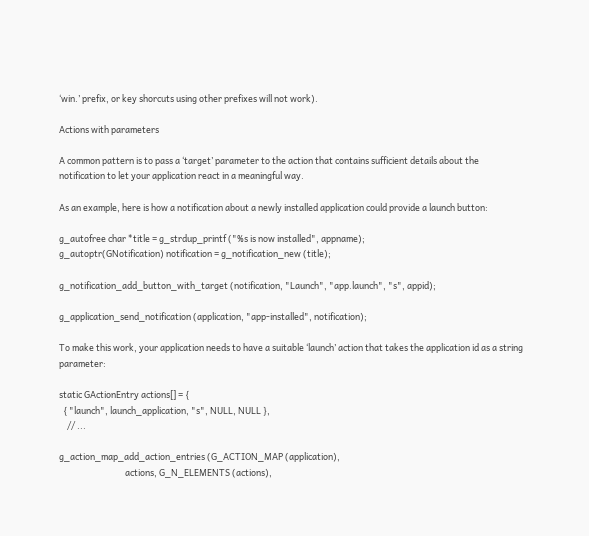‘win.’ prefix, or key shorcuts using other prefixes will not work).

Actions with parameters

A common pattern is to pass a ‘target’ parameter to the action that contains sufficient details about the notification to let your application react in a meaningful way.

As an example, here is how a notification about a newly installed application could provide a launch button:

g_autofree char *title = g_strdup_printf ("%s is now installed", appname);
g_autoptr(GNotification) notification = g_notification_new (title);

g_notification_add_button_with_target (notification, "Launch", "app.launch", "s", appid);

g_application_send_notification (application, "app-installed", notification);

To make this work, your application needs to have a suitable ‘launch’ action that takes the application id as a string parameter:

static GActionEntry actions[] = {
  { "launch", launch_application, "s", NULL, NULL },
    // ...

g_action_map_add_action_entries (G_ACTION_MAP (application),
                                 actions, G_N_ELEMENTS (actions),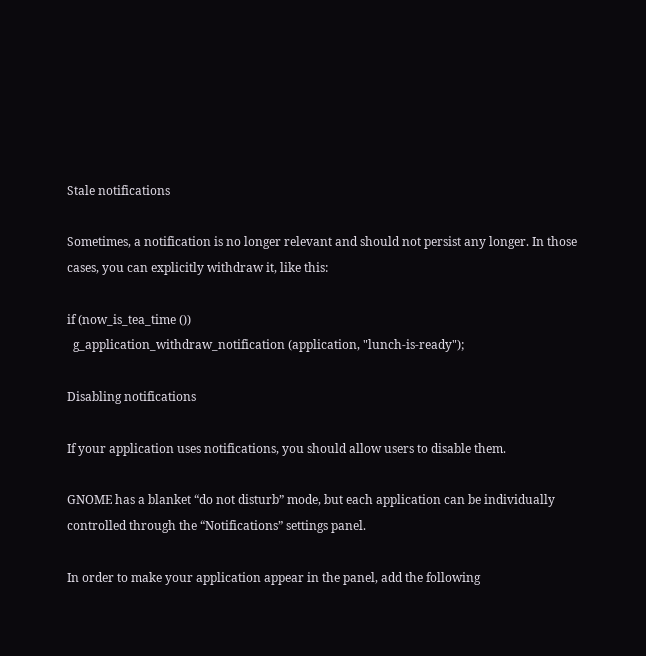Stale notifications

Sometimes, a notification is no longer relevant and should not persist any longer. In those cases, you can explicitly withdraw it, like this:

if (now_is_tea_time ())
  g_application_withdraw_notification (application, "lunch-is-ready");

Disabling notifications

If your application uses notifications, you should allow users to disable them.

GNOME has a blanket “do not disturb” mode, but each application can be individually controlled through the “Notifications” settings panel.

In order to make your application appear in the panel, add the following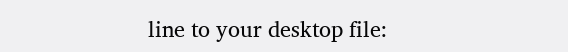line to your desktop file: